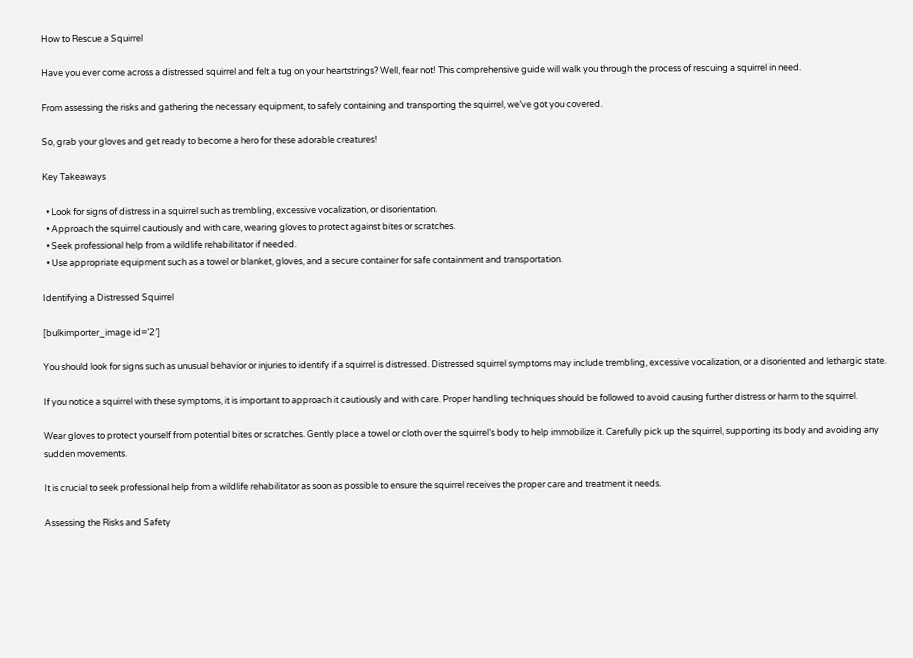How to Rescue a Squirrel

Have you ever come across a distressed squirrel and felt a tug on your heartstrings? Well, fear not! This comprehensive guide will walk you through the process of rescuing a squirrel in need.

From assessing the risks and gathering the necessary equipment, to safely containing and transporting the squirrel, we’ve got you covered.

So, grab your gloves and get ready to become a hero for these adorable creatures!

Key Takeaways

  • Look for signs of distress in a squirrel such as trembling, excessive vocalization, or disorientation.
  • Approach the squirrel cautiously and with care, wearing gloves to protect against bites or scratches.
  • Seek professional help from a wildlife rehabilitator if needed.
  • Use appropriate equipment such as a towel or blanket, gloves, and a secure container for safe containment and transportation.

Identifying a Distressed Squirrel

[bulkimporter_image id=’2′]

You should look for signs such as unusual behavior or injuries to identify if a squirrel is distressed. Distressed squirrel symptoms may include trembling, excessive vocalization, or a disoriented and lethargic state.

If you notice a squirrel with these symptoms, it is important to approach it cautiously and with care. Proper handling techniques should be followed to avoid causing further distress or harm to the squirrel.

Wear gloves to protect yourself from potential bites or scratches. Gently place a towel or cloth over the squirrel’s body to help immobilize it. Carefully pick up the squirrel, supporting its body and avoiding any sudden movements.

It is crucial to seek professional help from a wildlife rehabilitator as soon as possible to ensure the squirrel receives the proper care and treatment it needs.

Assessing the Risks and Safety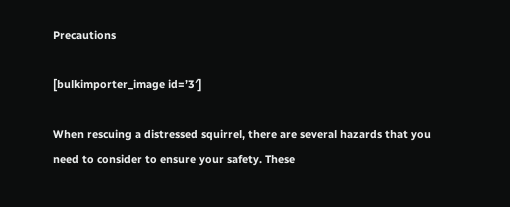Precautions

[bulkimporter_image id=’3′]

When rescuing a distressed squirrel, there are several hazards that you need to consider to ensure your safety. These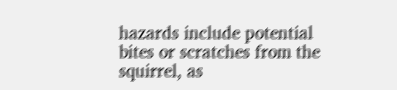hazards include potential bites or scratches from the squirrel, as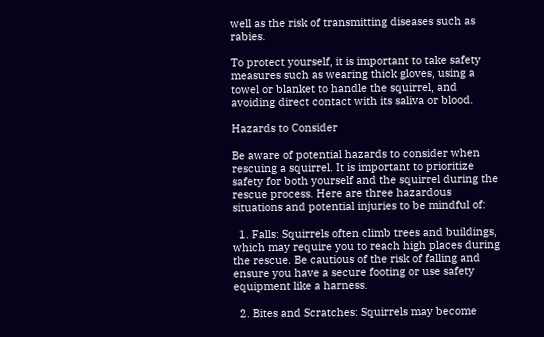well as the risk of transmitting diseases such as rabies.

To protect yourself, it is important to take safety measures such as wearing thick gloves, using a towel or blanket to handle the squirrel, and avoiding direct contact with its saliva or blood.

Hazards to Consider

Be aware of potential hazards to consider when rescuing a squirrel. It is important to prioritize safety for both yourself and the squirrel during the rescue process. Here are three hazardous situations and potential injuries to be mindful of:

  1. Falls: Squirrels often climb trees and buildings, which may require you to reach high places during the rescue. Be cautious of the risk of falling and ensure you have a secure footing or use safety equipment like a harness.

  2. Bites and Scratches: Squirrels may become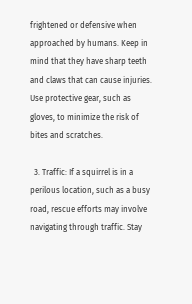frightened or defensive when approached by humans. Keep in mind that they have sharp teeth and claws that can cause injuries. Use protective gear, such as gloves, to minimize the risk of bites and scratches.

  3. Traffic: If a squirrel is in a perilous location, such as a busy road, rescue efforts may involve navigating through traffic. Stay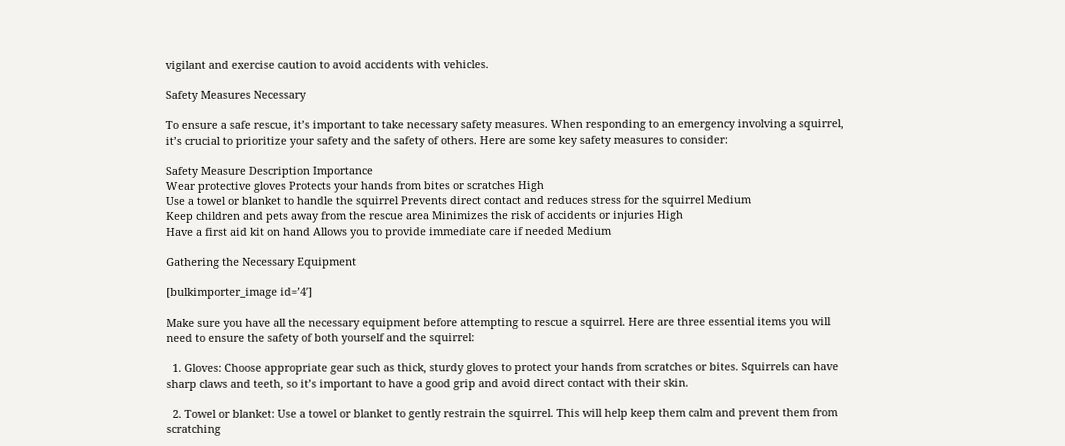vigilant and exercise caution to avoid accidents with vehicles.

Safety Measures Necessary

To ensure a safe rescue, it’s important to take necessary safety measures. When responding to an emergency involving a squirrel, it’s crucial to prioritize your safety and the safety of others. Here are some key safety measures to consider:

Safety Measure Description Importance
Wear protective gloves Protects your hands from bites or scratches High
Use a towel or blanket to handle the squirrel Prevents direct contact and reduces stress for the squirrel Medium
Keep children and pets away from the rescue area Minimizes the risk of accidents or injuries High
Have a first aid kit on hand Allows you to provide immediate care if needed Medium

Gathering the Necessary Equipment

[bulkimporter_image id=’4′]

Make sure you have all the necessary equipment before attempting to rescue a squirrel. Here are three essential items you will need to ensure the safety of both yourself and the squirrel:

  1. Gloves: Choose appropriate gear such as thick, sturdy gloves to protect your hands from scratches or bites. Squirrels can have sharp claws and teeth, so it’s important to have a good grip and avoid direct contact with their skin.

  2. Towel or blanket: Use a towel or blanket to gently restrain the squirrel. This will help keep them calm and prevent them from scratching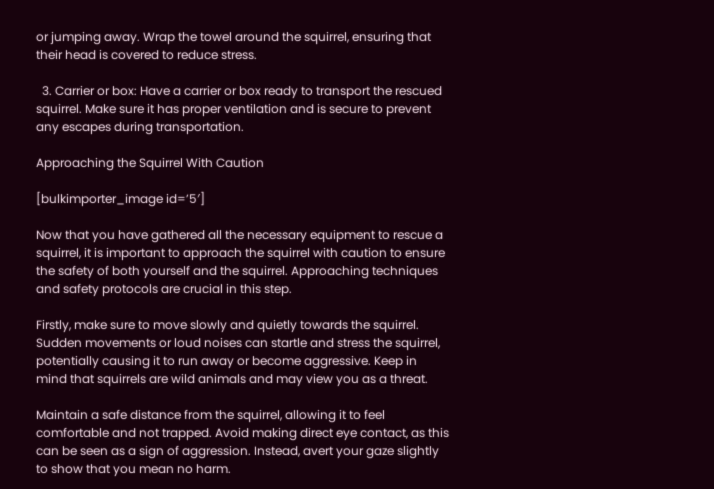or jumping away. Wrap the towel around the squirrel, ensuring that their head is covered to reduce stress.

  3. Carrier or box: Have a carrier or box ready to transport the rescued squirrel. Make sure it has proper ventilation and is secure to prevent any escapes during transportation.

Approaching the Squirrel With Caution

[bulkimporter_image id=’5′]

Now that you have gathered all the necessary equipment to rescue a squirrel, it is important to approach the squirrel with caution to ensure the safety of both yourself and the squirrel. Approaching techniques and safety protocols are crucial in this step.

Firstly, make sure to move slowly and quietly towards the squirrel. Sudden movements or loud noises can startle and stress the squirrel, potentially causing it to run away or become aggressive. Keep in mind that squirrels are wild animals and may view you as a threat.

Maintain a safe distance from the squirrel, allowing it to feel comfortable and not trapped. Avoid making direct eye contact, as this can be seen as a sign of aggression. Instead, avert your gaze slightly to show that you mean no harm.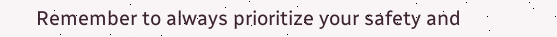Remember to always prioritize your safety and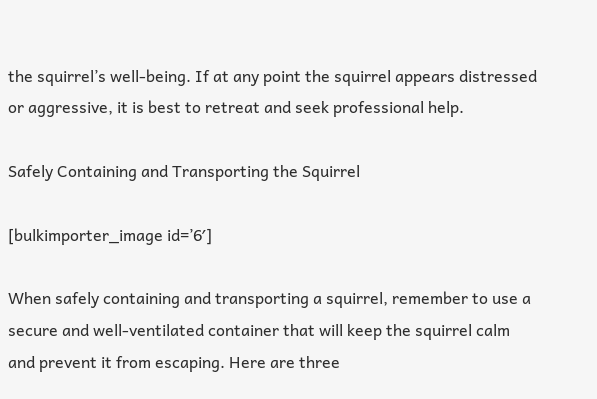the squirrel’s well-being. If at any point the squirrel appears distressed or aggressive, it is best to retreat and seek professional help.

Safely Containing and Transporting the Squirrel

[bulkimporter_image id=’6′]

When safely containing and transporting a squirrel, remember to use a secure and well-ventilated container that will keep the squirrel calm and prevent it from escaping. Here are three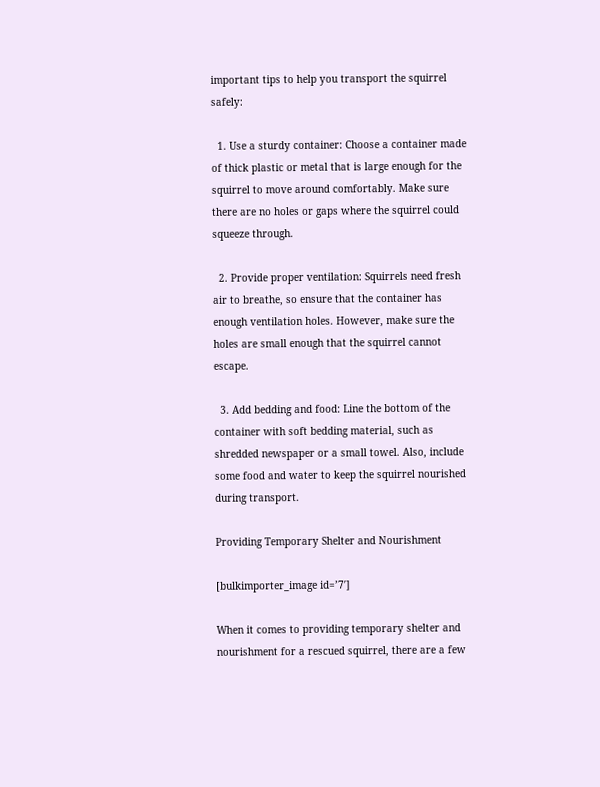important tips to help you transport the squirrel safely:

  1. Use a sturdy container: Choose a container made of thick plastic or metal that is large enough for the squirrel to move around comfortably. Make sure there are no holes or gaps where the squirrel could squeeze through.

  2. Provide proper ventilation: Squirrels need fresh air to breathe, so ensure that the container has enough ventilation holes. However, make sure the holes are small enough that the squirrel cannot escape.

  3. Add bedding and food: Line the bottom of the container with soft bedding material, such as shredded newspaper or a small towel. Also, include some food and water to keep the squirrel nourished during transport.

Providing Temporary Shelter and Nourishment

[bulkimporter_image id=’7′]

When it comes to providing temporary shelter and nourishment for a rescued squirrel, there are a few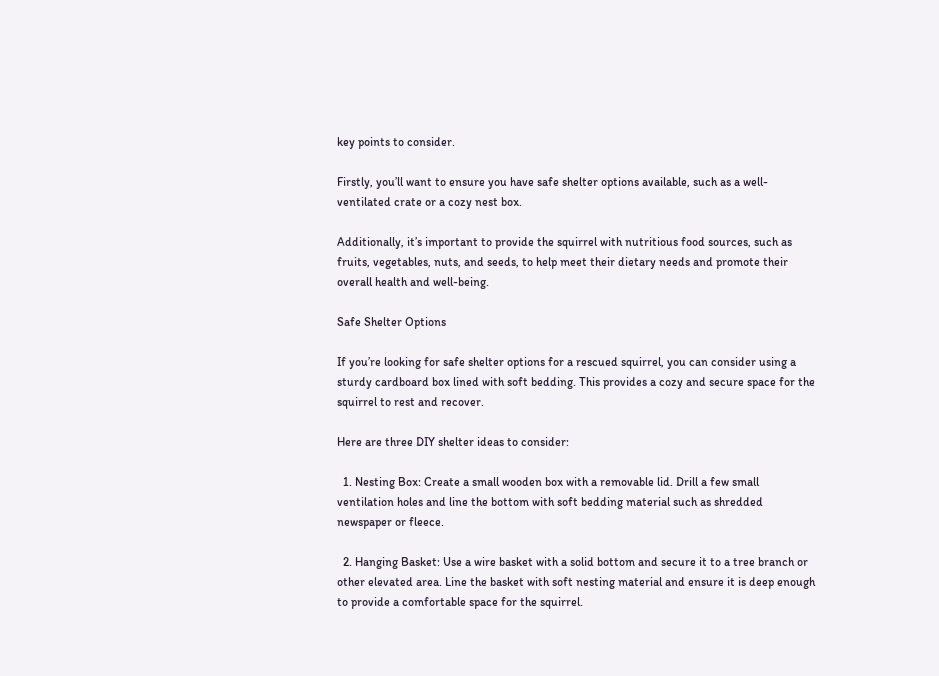key points to consider.

Firstly, you’ll want to ensure you have safe shelter options available, such as a well-ventilated crate or a cozy nest box.

Additionally, it’s important to provide the squirrel with nutritious food sources, such as fruits, vegetables, nuts, and seeds, to help meet their dietary needs and promote their overall health and well-being.

Safe Shelter Options

If you’re looking for safe shelter options for a rescued squirrel, you can consider using a sturdy cardboard box lined with soft bedding. This provides a cozy and secure space for the squirrel to rest and recover.

Here are three DIY shelter ideas to consider:

  1. Nesting Box: Create a small wooden box with a removable lid. Drill a few small ventilation holes and line the bottom with soft bedding material such as shredded newspaper or fleece.

  2. Hanging Basket: Use a wire basket with a solid bottom and secure it to a tree branch or other elevated area. Line the basket with soft nesting material and ensure it is deep enough to provide a comfortable space for the squirrel.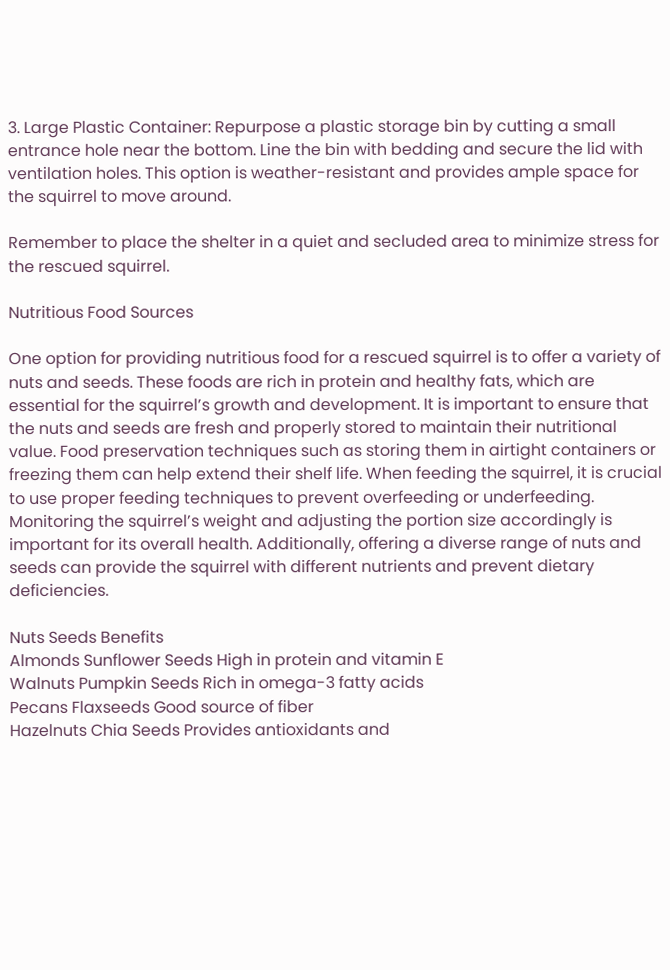3. Large Plastic Container: Repurpose a plastic storage bin by cutting a small entrance hole near the bottom. Line the bin with bedding and secure the lid with ventilation holes. This option is weather-resistant and provides ample space for the squirrel to move around.

Remember to place the shelter in a quiet and secluded area to minimize stress for the rescued squirrel.

Nutritious Food Sources

One option for providing nutritious food for a rescued squirrel is to offer a variety of nuts and seeds. These foods are rich in protein and healthy fats, which are essential for the squirrel’s growth and development. It is important to ensure that the nuts and seeds are fresh and properly stored to maintain their nutritional value. Food preservation techniques such as storing them in airtight containers or freezing them can help extend their shelf life. When feeding the squirrel, it is crucial to use proper feeding techniques to prevent overfeeding or underfeeding. Monitoring the squirrel’s weight and adjusting the portion size accordingly is important for its overall health. Additionally, offering a diverse range of nuts and seeds can provide the squirrel with different nutrients and prevent dietary deficiencies.

Nuts Seeds Benefits
Almonds Sunflower Seeds High in protein and vitamin E
Walnuts Pumpkin Seeds Rich in omega-3 fatty acids
Pecans Flaxseeds Good source of fiber
Hazelnuts Chia Seeds Provides antioxidants and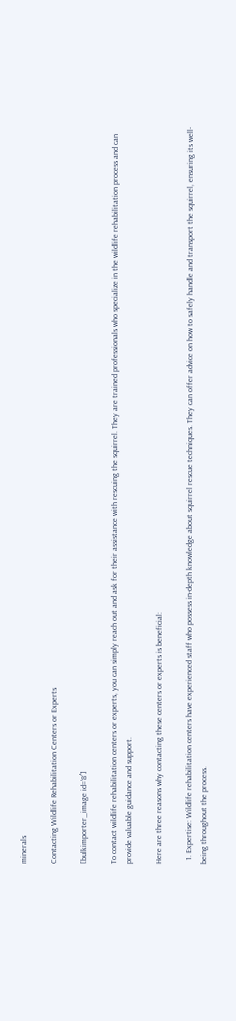minerals

Contacting Wildlife Rehabilitation Centers or Experts

[bulkimporter_image id=’8′]

To contact wildlife rehabilitation centers or experts, you can simply reach out and ask for their assistance with rescuing the squirrel. They are trained professionals who specialize in the wildlife rehabilitation process and can provide valuable guidance and support.

Here are three reasons why contacting these centers or experts is beneficial:

  1. Expertise: Wildlife rehabilitation centers have experienced staff who possess in-depth knowledge about squirrel rescue techniques. They can offer advice on how to safely handle and transport the squirrel, ensuring its well-being throughout the process.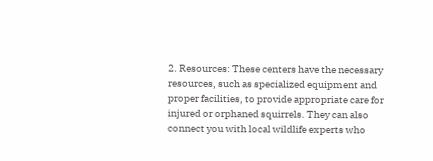2. Resources: These centers have the necessary resources, such as specialized equipment and proper facilities, to provide appropriate care for injured or orphaned squirrels. They can also connect you with local wildlife experts who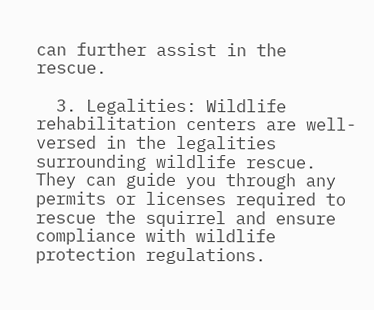can further assist in the rescue.

  3. Legalities: Wildlife rehabilitation centers are well-versed in the legalities surrounding wildlife rescue. They can guide you through any permits or licenses required to rescue the squirrel and ensure compliance with wildlife protection regulations.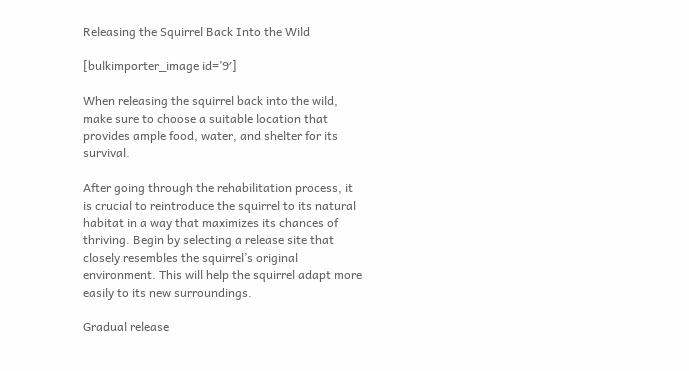Releasing the Squirrel Back Into the Wild

[bulkimporter_image id=’9′]

When releasing the squirrel back into the wild, make sure to choose a suitable location that provides ample food, water, and shelter for its survival.

After going through the rehabilitation process, it is crucial to reintroduce the squirrel to its natural habitat in a way that maximizes its chances of thriving. Begin by selecting a release site that closely resembles the squirrel’s original environment. This will help the squirrel adapt more easily to its new surroundings.

Gradual release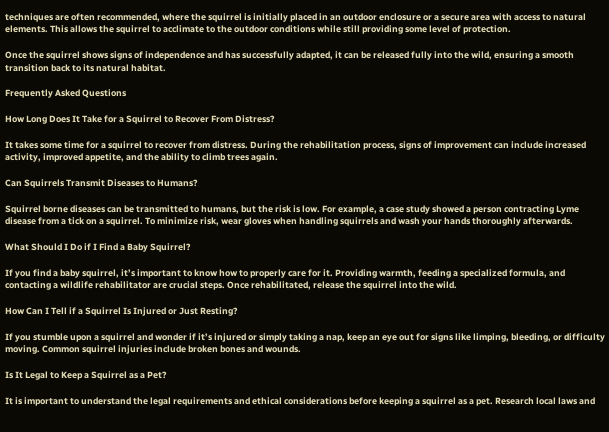techniques are often recommended, where the squirrel is initially placed in an outdoor enclosure or a secure area with access to natural elements. This allows the squirrel to acclimate to the outdoor conditions while still providing some level of protection.

Once the squirrel shows signs of independence and has successfully adapted, it can be released fully into the wild, ensuring a smooth transition back to its natural habitat.

Frequently Asked Questions

How Long Does It Take for a Squirrel to Recover From Distress?

It takes some time for a squirrel to recover from distress. During the rehabilitation process, signs of improvement can include increased activity, improved appetite, and the ability to climb trees again.

Can Squirrels Transmit Diseases to Humans?

Squirrel borne diseases can be transmitted to humans, but the risk is low. For example, a case study showed a person contracting Lyme disease from a tick on a squirrel. To minimize risk, wear gloves when handling squirrels and wash your hands thoroughly afterwards.

What Should I Do if I Find a Baby Squirrel?

If you find a baby squirrel, it’s important to know how to properly care for it. Providing warmth, feeding a specialized formula, and contacting a wildlife rehabilitator are crucial steps. Once rehabilitated, release the squirrel into the wild.

How Can I Tell if a Squirrel Is Injured or Just Resting?

If you stumble upon a squirrel and wonder if it’s injured or simply taking a nap, keep an eye out for signs like limping, bleeding, or difficulty moving. Common squirrel injuries include broken bones and wounds.

Is It Legal to Keep a Squirrel as a Pet?

It is important to understand the legal requirements and ethical considerations before keeping a squirrel as a pet. Research local laws and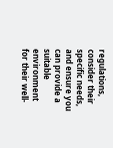regulations, consider their specific needs, and ensure you can provide a suitable environment for their well-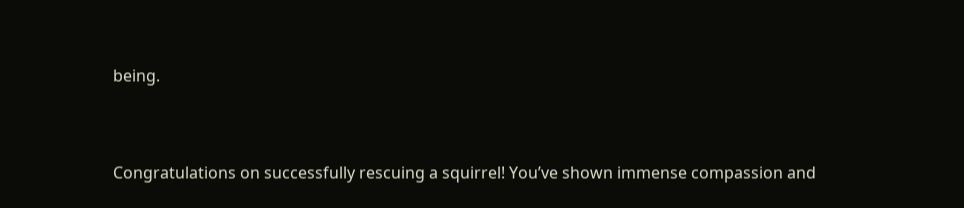being.


Congratulations on successfully rescuing a squirrel! You’ve shown immense compassion and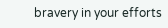bravery in your efforts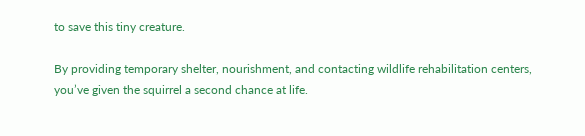to save this tiny creature.

By providing temporary shelter, nourishment, and contacting wildlife rehabilitation centers, you’ve given the squirrel a second chance at life.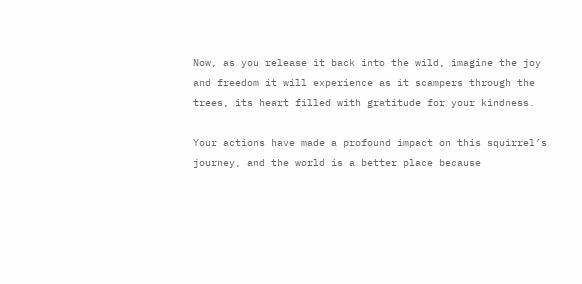Now, as you release it back into the wild, imagine the joy and freedom it will experience as it scampers through the trees, its heart filled with gratitude for your kindness.

Your actions have made a profound impact on this squirrel’s journey, and the world is a better place because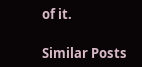of it.

Similar Posts